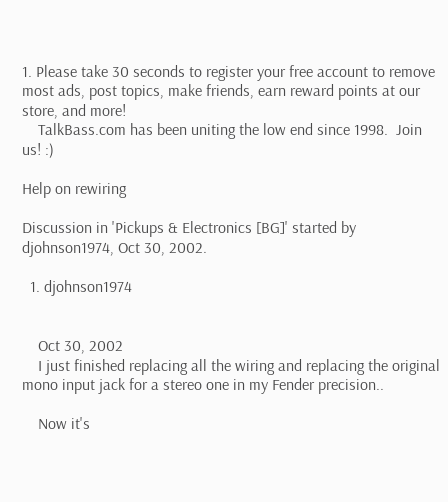1. Please take 30 seconds to register your free account to remove most ads, post topics, make friends, earn reward points at our store, and more!
    TalkBass.com has been uniting the low end since 1998.  Join us! :)

Help on rewiring

Discussion in 'Pickups & Electronics [BG]' started by djohnson1974, Oct 30, 2002.

  1. djohnson1974


    Oct 30, 2002
    I just finished replacing all the wiring and replacing the original mono input jack for a stereo one in my Fender precision..

    Now it's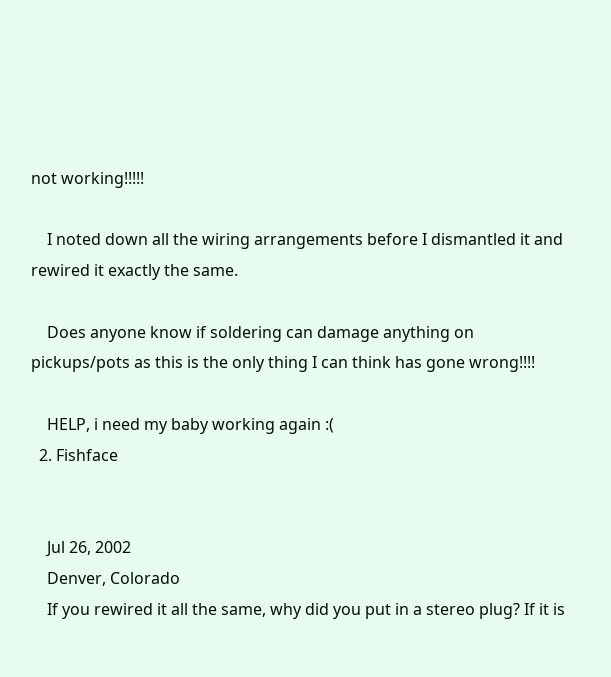not working!!!!!

    I noted down all the wiring arrangements before I dismantled it and rewired it exactly the same.

    Does anyone know if soldering can damage anything on pickups/pots as this is the only thing I can think has gone wrong!!!!

    HELP, i need my baby working again :(
  2. Fishface


    Jul 26, 2002
    Denver, Colorado
    If you rewired it all the same, why did you put in a stereo plug? If it is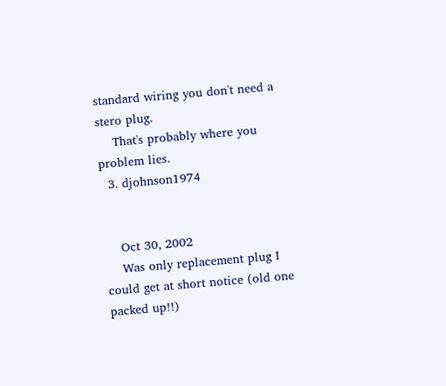standard wiring you don't need a stero plug.
    That's probably where you problem lies.
  3. djohnson1974


    Oct 30, 2002
    Was only replacement plug I could get at short notice (old one packed up!!)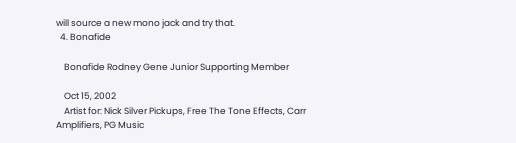will source a new mono jack and try that.
  4. Bonafide

    Bonafide Rodney Gene Junior Supporting Member

    Oct 15, 2002
    Artist for: Nick Silver Pickups, Free The Tone Effects, Carr Amplifiers, PG Music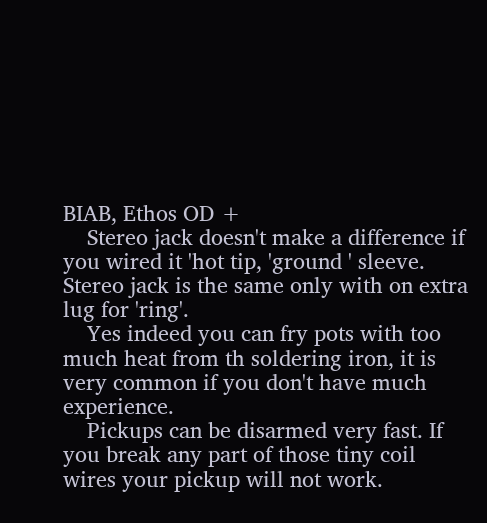BIAB, Ethos OD +
    Stereo jack doesn't make a difference if you wired it 'hot tip, 'ground ' sleeve. Stereo jack is the same only with on extra lug for 'ring'.
    Yes indeed you can fry pots with too much heat from th soldering iron, it is very common if you don't have much experience.
    Pickups can be disarmed very fast. If you break any part of those tiny coil wires your pickup will not work.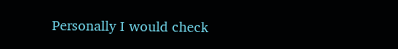Personally I would check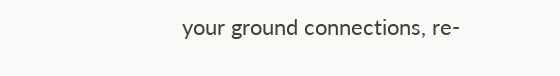your ground connections, re-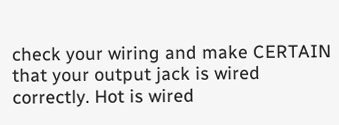check your wiring and make CERTAIN that your output jack is wired correctly. Hot is wired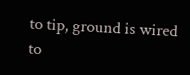to tip, ground is wired to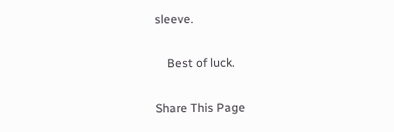sleeve.

    Best of luck.

Share This Page